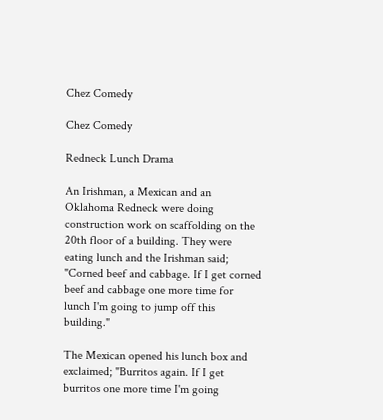Chez Comedy

Chez Comedy

Redneck Lunch Drama

An Irishman, a Mexican and an Oklahoma Redneck were doing construction work on scaffolding on the 20th floor of a building. They were eating lunch and the Irishman said; "Corned beef and cabbage. If I get corned beef and cabbage one more time for lunch I'm going to jump off this building."

The Mexican opened his lunch box and exclaimed; "Burritos again. If I get burritos one more time I'm going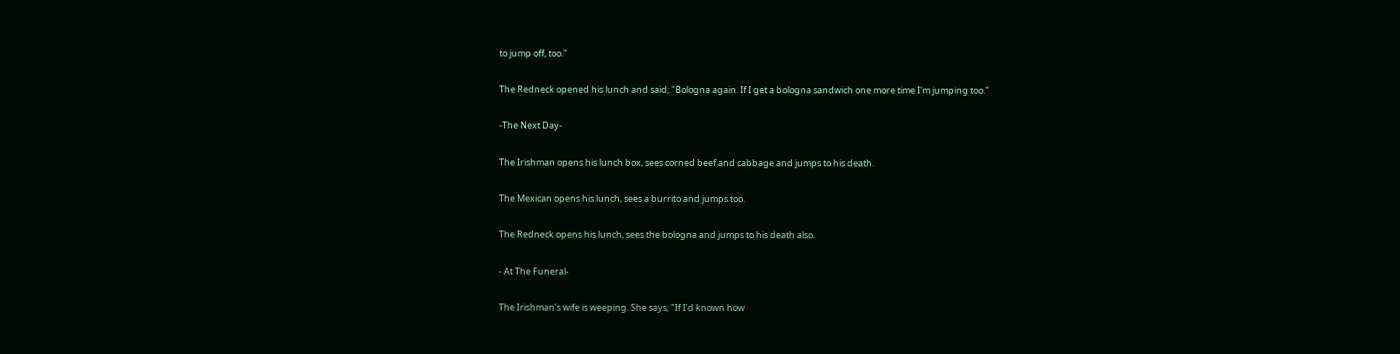to jump off, too."

The Redneck opened his lunch and said; "Bologna again. If I get a bologna sandwich one more time I'm jumping too."

-The Next Day-

The Irishman opens his lunch box, sees corned beef and cabbage and jumps to his death.

The Mexican opens his lunch, sees a burrito and jumps too.

The Redneck opens his lunch, sees the bologna and jumps to his death also.

- At The Funeral-

The Irishman's wife is weeping. She says; "If I'd known how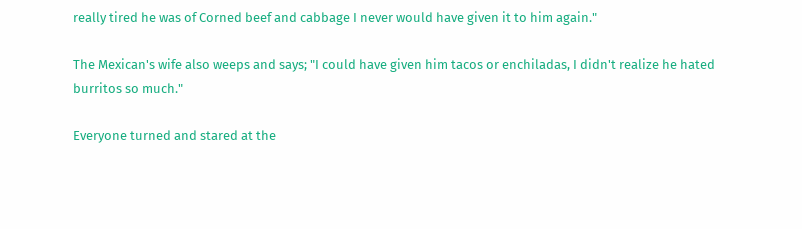really tired he was of Corned beef and cabbage I never would have given it to him again."

The Mexican's wife also weeps and says; "I could have given him tacos or enchiladas, I didn't realize he hated burritos so much."

Everyone turned and stared at the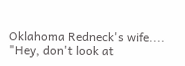Oklahoma Redneck's wife.... "Hey, don't look at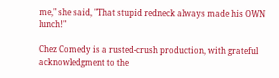me," she said, "That stupid redneck always made his OWN lunch!"

Chez Comedy is a rusted-crush production, with grateful acknowledgment to the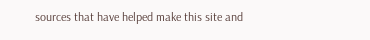sources that have helped make this site and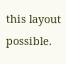this layout possible.